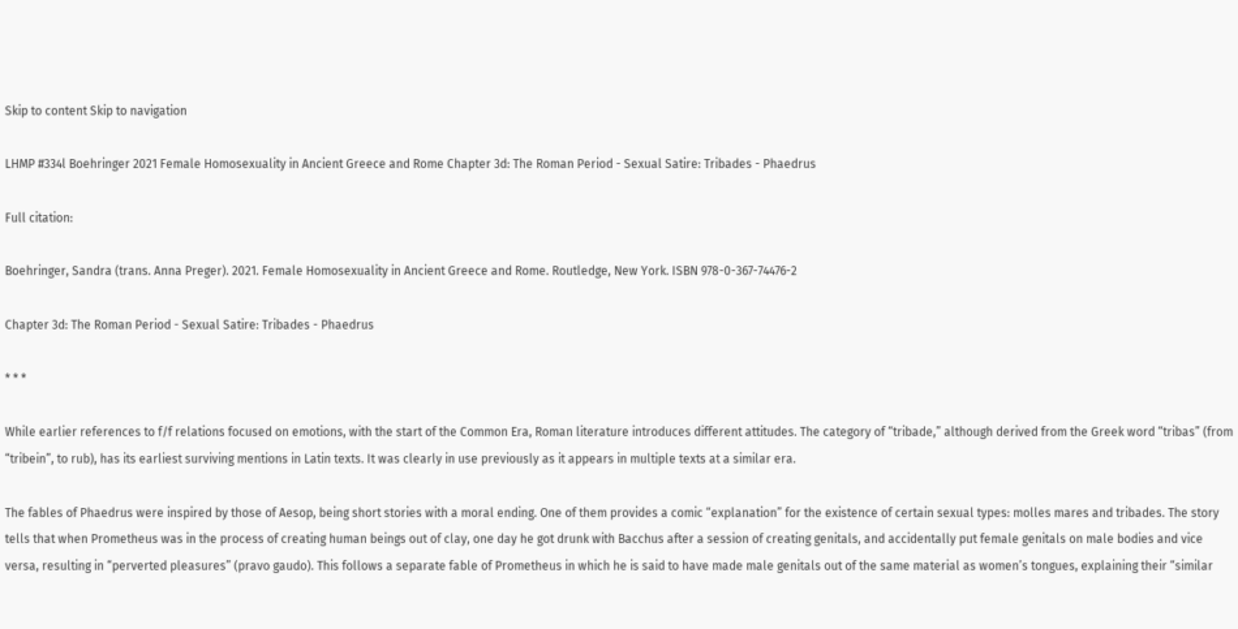Skip to content Skip to navigation

LHMP #334l Boehringer 2021 Female Homosexuality in Ancient Greece and Rome Chapter 3d: The Roman Period - Sexual Satire: Tribades - Phaedrus

Full citation:

Boehringer, Sandra (trans. Anna Preger). 2021. Female Homosexuality in Ancient Greece and Rome. Routledge, New York. ISBN 978-0-367-74476-2

Chapter 3d: The Roman Period - Sexual Satire: Tribades - Phaedrus

* * *

While earlier references to f/f relations focused on emotions, with the start of the Common Era, Roman literature introduces different attitudes. The category of “tribade,” although derived from the Greek word “tribas” (from “tribein”, to rub), has its earliest surviving mentions in Latin texts. It was clearly in use previously as it appears in multiple texts at a similar era.

The fables of Phaedrus were inspired by those of Aesop, being short stories with a moral ending. One of them provides a comic “explanation” for the existence of certain sexual types: molles mares and tribades. The story tells that when Prometheus was in the process of creating human beings out of clay, one day he got drunk with Bacchus after a session of creating genitals, and accidentally put female genitals on male bodies and vice versa, resulting in “perverted pleasures” (pravo gaudo). This follows a separate fable of Prometheus in which he is said to have made male genitals out of the same material as women’s tongues, explaining their “similar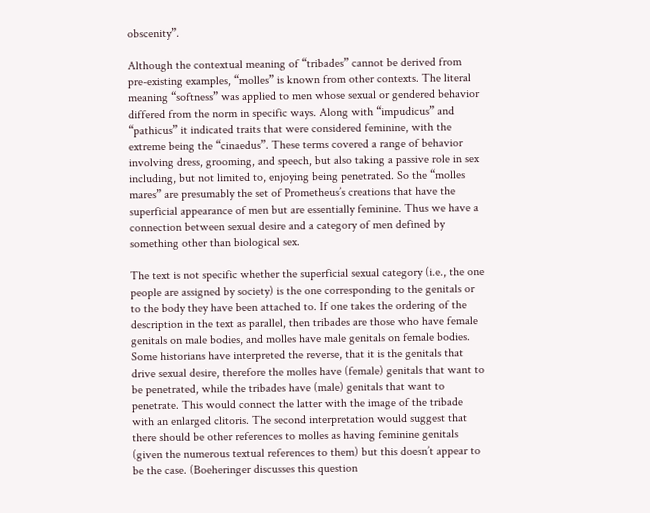obscenity”.

Although the contextual meaning of “tribades” cannot be derived from pre-existing examples, “molles” is known from other contexts. The literal meaning “softness” was applied to men whose sexual or gendered behavior differed from the norm in specific ways. Along with “impudicus” and “pathicus” it indicated traits that were considered feminine, with the extreme being the “cinaedus”. These terms covered a range of behavior involving dress, grooming, and speech, but also taking a passive role in sex including, but not limited to, enjoying being penetrated. So the “molles mares” are presumably the set of Prometheus’s creations that have the superficial appearance of men but are essentially feminine. Thus we have a connection between sexual desire and a category of men defined by something other than biological sex.

The text is not specific whether the superficial sexual category (i.e., the one people are assigned by society) is the one corresponding to the genitals or to the body they have been attached to. If one takes the ordering of the description in the text as parallel, then tribades are those who have female genitals on male bodies, and molles have male genitals on female bodies. Some historians have interpreted the reverse, that it is the genitals that drive sexual desire, therefore the molles have (female) genitals that want to be penetrated, while the tribades have (male) genitals that want to penetrate. This would connect the latter with the image of the tribade with an enlarged clitoris. The second interpretation would suggest that there should be other references to molles as having feminine genitals (given the numerous textual references to them) but this doesn’t appear to be the case. (Boeheringer discusses this question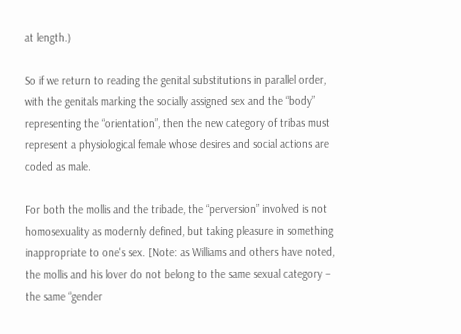at length.)

So if we return to reading the genital substitutions in parallel order, with the genitals marking the socially assigned sex and the “body” representing the “orientation”, then the new category of tribas must represent a physiological female whose desires and social actions are coded as male.

For both the mollis and the tribade, the “perversion” involved is not homosexuality as modernly defined, but taking pleasure in something inappropriate to one's sex. [Note: as Williams and others have noted, the mollis and his lover do not belong to the same sexual category – the same “gender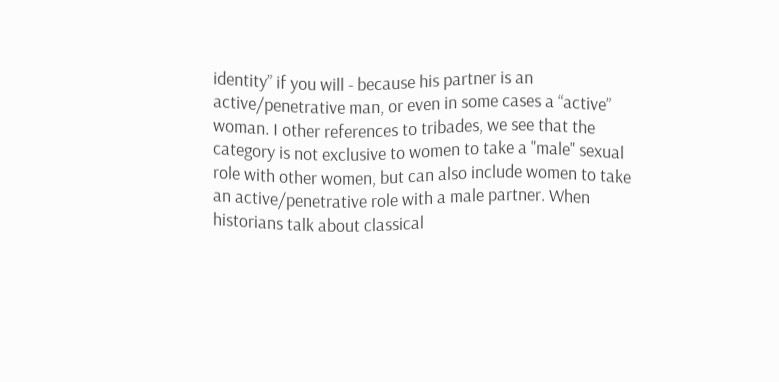identity” if you will - because his partner is an active/penetrative man, or even in some cases a “active” woman. I other references to tribades, we see that the category is not exclusive to women to take a "male" sexual role with other women, but can also include women to take an active/penetrative role with a male partner. When historians talk about classical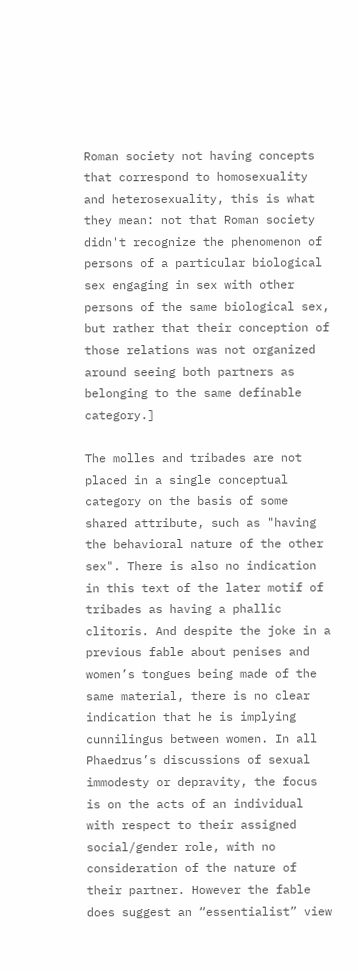Roman society not having concepts that correspond to homosexuality and heterosexuality, this is what they mean: not that Roman society didn't recognize the phenomenon of persons of a particular biological sex engaging in sex with other persons of the same biological sex, but rather that their conception of those relations was not organized around seeing both partners as belonging to the same definable category.]

The molles and tribades are not placed in a single conceptual category on the basis of some shared attribute, such as "having the behavioral nature of the other sex". There is also no indication in this text of the later motif of tribades as having a phallic clitoris. And despite the joke in a previous fable about penises and women’s tongues being made of the same material, there is no clear indication that he is implying cunnilingus between women. In all Phaedrus’s discussions of sexual immodesty or depravity, the focus is on the acts of an individual with respect to their assigned social/gender role, with no consideration of the nature of their partner. However the fable does suggest an “essentialist” view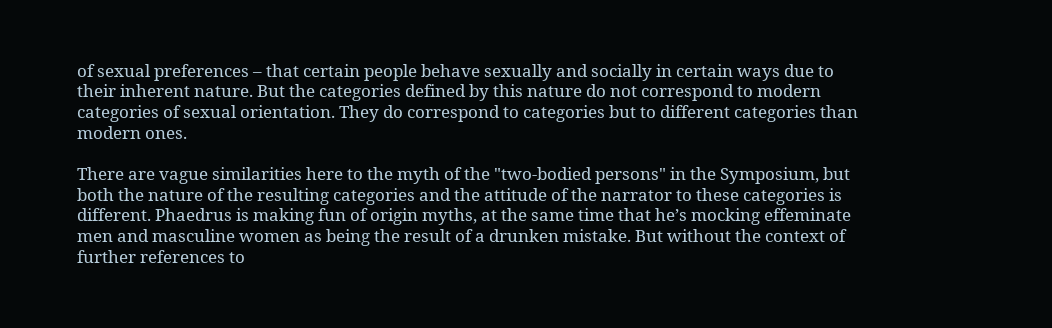of sexual preferences – that certain people behave sexually and socially in certain ways due to their inherent nature. But the categories defined by this nature do not correspond to modern categories of sexual orientation. They do correspond to categories but to different categories than modern ones.

There are vague similarities here to the myth of the "two-bodied persons" in the Symposium, but both the nature of the resulting categories and the attitude of the narrator to these categories is different. Phaedrus is making fun of origin myths, at the same time that he’s mocking effeminate men and masculine women as being the result of a drunken mistake. But without the context of further references to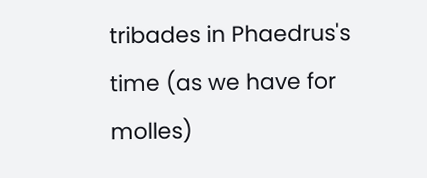tribades in Phaedrus's time (as we have for molles)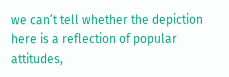we can’t tell whether the depiction here is a reflection of popular attitudes,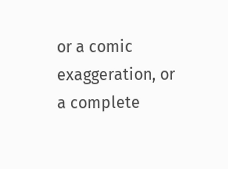or a comic exaggeration, or a complete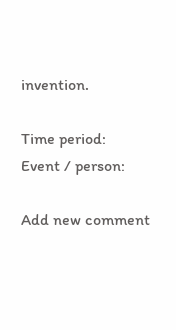invention.

Time period:
Event / person:

Add new comment